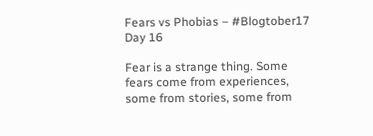Fears vs Phobias – #Blogtober17 Day 16

Fear is a strange thing. Some fears come from experiences, some from stories, some from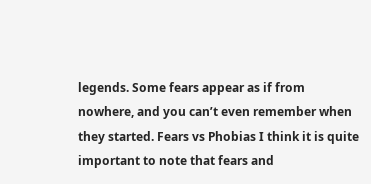legends. Some fears appear as if from nowhere, and you can’t even remember when they started. Fears vs Phobias I think it is quite important to note that fears and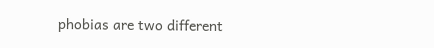phobias are two different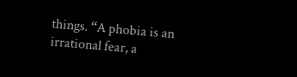things. “A phobia is an irrational fear, a